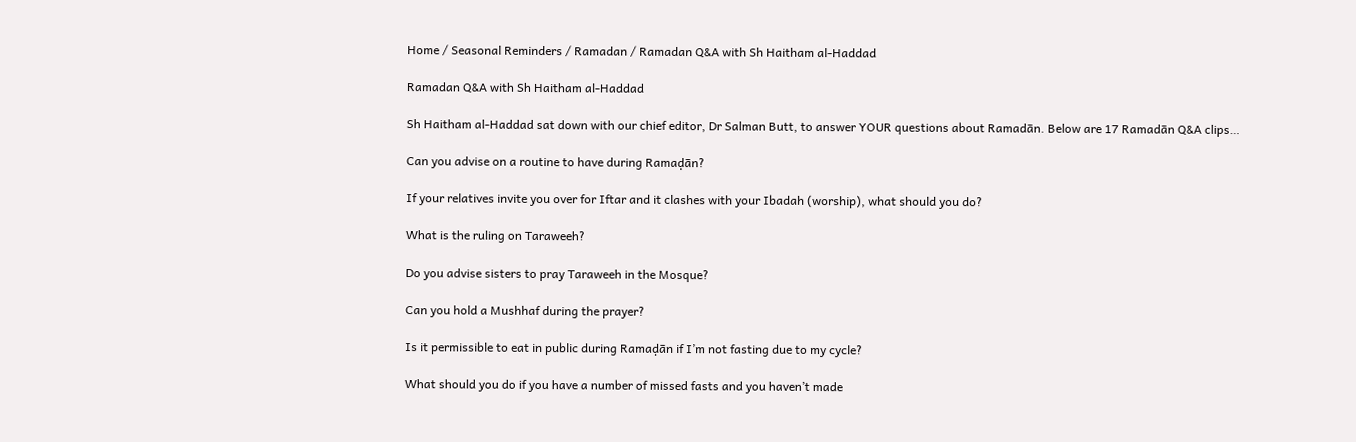Home / Seasonal Reminders / Ramadan / Ramadan Q&A with Sh Haitham al-Haddad

Ramadan Q&A with Sh Haitham al-Haddad

Sh Haitham al-Haddad sat down with our chief editor, Dr Salman Butt, to answer YOUR questions about Ramadān. Below are 17 Ramadān Q&A clips…

Can you advise on a routine to have during Ramaḍān?

If your relatives invite you over for Iftar and it clashes with your Ibadah (worship), what should you do?

What is the ruling on Taraweeh?

Do you advise sisters to pray Taraweeh in the Mosque?

Can you hold a Mushhaf during the prayer?

Is it permissible to eat in public during Ramaḍān if I’m not fasting due to my cycle?

What should you do if you have a number of missed fasts and you haven’t made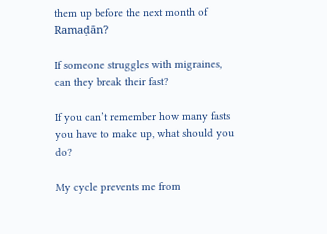them up before the next month of Ramaḍān?

If someone struggles with migraines, can they break their fast?

If you can’t remember how many fasts you have to make up, what should you do?

My cycle prevents me from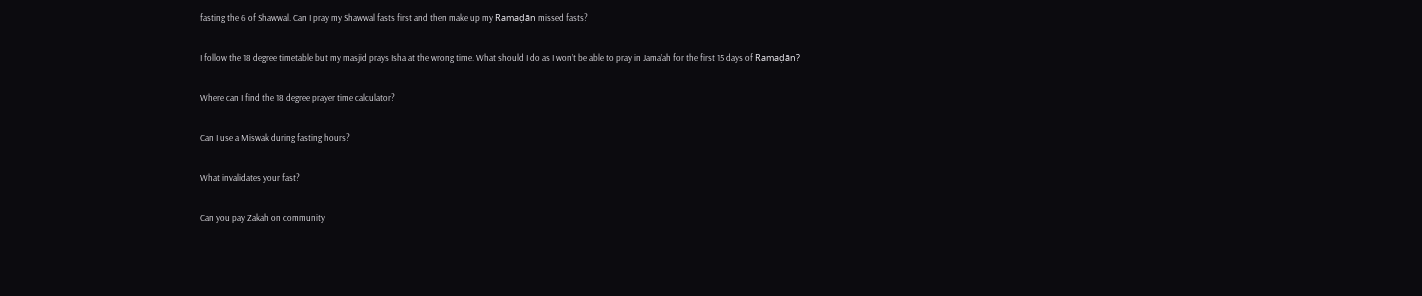fasting the 6 of Shawwal. Can I pray my Shawwal fasts first and then make up my Ramaḍān missed fasts?

I follow the 18 degree timetable but my masjid prays Isha at the wrong time. What should I do as I won’t be able to pray in Jama’ah for the first 15 days of Ramaḍān?

Where can I find the 18 degree prayer time calculator?

Can I use a Miswak during fasting hours?

What invalidates your fast?

Can you pay Zakah on community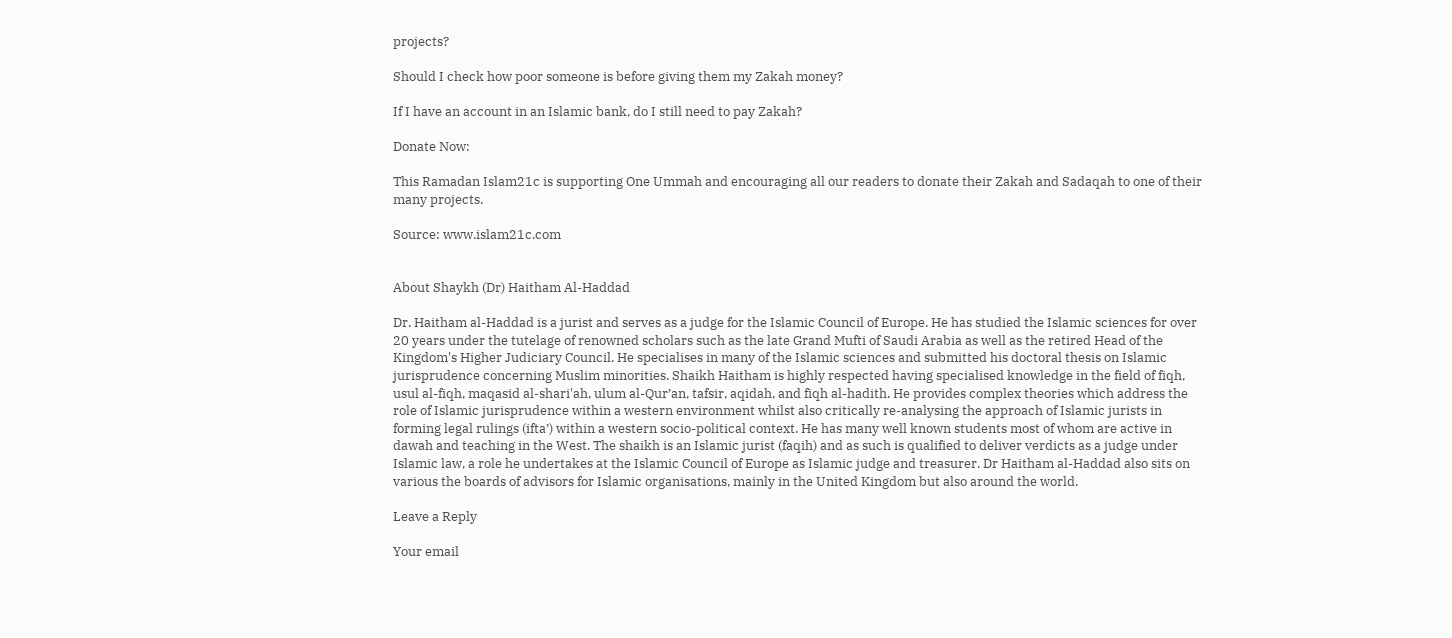projects?

Should I check how poor someone is before giving them my Zakah money?

If I have an account in an Islamic bank, do I still need to pay Zakah?

Donate Now:

This Ramadan Islam21c is supporting One Ummah and encouraging all our readers to donate their Zakah and Sadaqah to one of their many projects.

Source: www.islam21c.com


About Shaykh (Dr) Haitham Al-Haddad

Dr. Haitham al-Haddad is a jurist and serves as a judge for the Islamic Council of Europe. He has studied the Islamic sciences for over 20 years under the tutelage of renowned scholars such as the late Grand Mufti of Saudi Arabia as well as the retired Head of the Kingdom's Higher Judiciary Council. He specialises in many of the Islamic sciences and submitted his doctoral thesis on Islamic jurisprudence concerning Muslim minorities. Shaikh Haitham is highly respected having specialised knowledge in the field of fiqh, usul al-fiqh, maqasid al-shari'ah, ulum al-Qur’an, tafsir, aqidah, and fiqh al-hadith. He provides complex theories which address the role of Islamic jurisprudence within a western environment whilst also critically re-analysing the approach of Islamic jurists in forming legal rulings (ifta’) within a western socio-political context. He has many well known students most of whom are active in dawah and teaching in the West. The shaikh is an Islamic jurist (faqih) and as such is qualified to deliver verdicts as a judge under Islamic law, a role he undertakes at the Islamic Council of Europe as Islamic judge and treasurer. Dr Haitham al-Haddad also sits on various the boards of advisors for Islamic organisations, mainly in the United Kingdom but also around the world.

Leave a Reply

Your email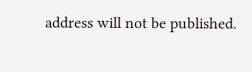address will not be published.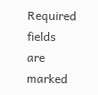Required fields are marked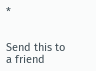*


Send this to a friend